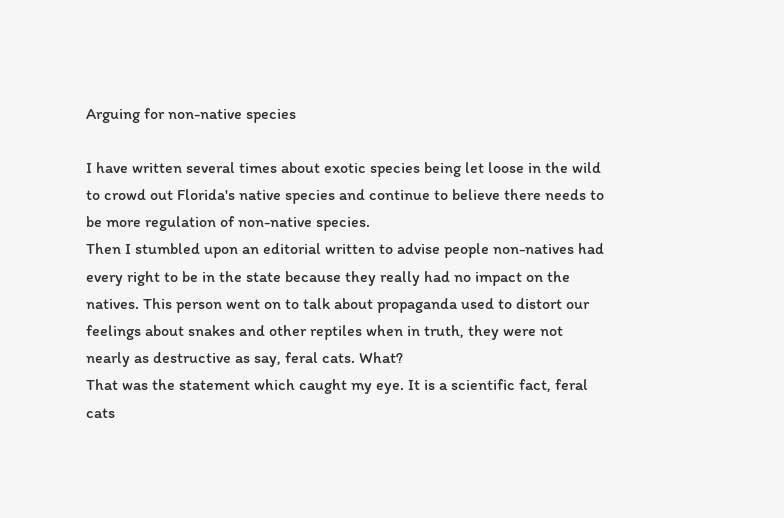Arguing for non-native species

I have written several times about exotic species being let loose in the wild to crowd out Florida's native species and continue to believe there needs to be more regulation of non-native species.
Then I stumbled upon an editorial written to advise people non-natives had every right to be in the state because they really had no impact on the natives. This person went on to talk about propaganda used to distort our feelings about snakes and other reptiles when in truth, they were not nearly as destructive as say, feral cats. What?
That was the statement which caught my eye. It is a scientific fact, feral cats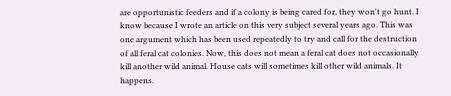are opportunistic feeders and if a colony is being cared for, they won't go hunt. I know because I wrote an article on this very subject several years ago. This was one argument which has been used repeatedly to try and call for the destruction of all feral cat colonies. Now, this does not mean a feral cat does not occasionally kill another wild animal. House cats will sometimes kill other wild animals. It happens.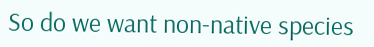So do we want non-native species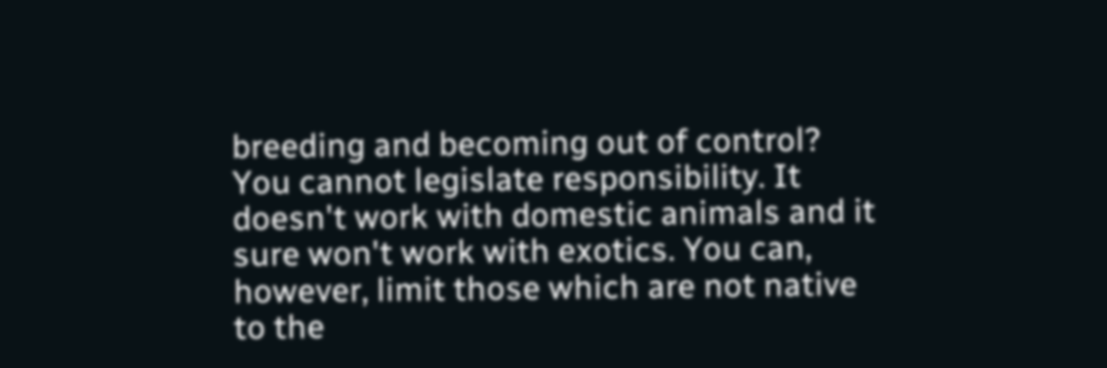breeding and becoming out of control?
You cannot legislate responsibility. It doesn't work with domestic animals and it sure won't work with exotics. You can, however, limit those which are not native to the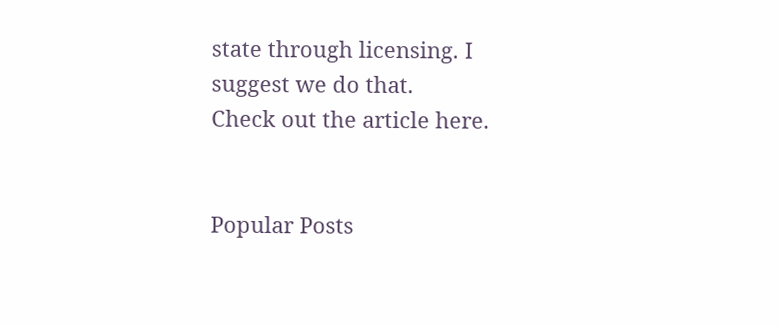state through licensing. I suggest we do that.
Check out the article here.


Popular Posts